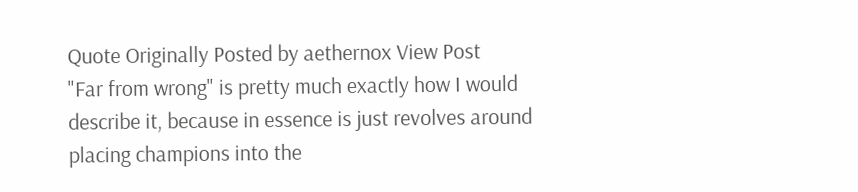Quote Originally Posted by aethernox View Post
"Far from wrong" is pretty much exactly how I would describe it, because in essence is just revolves around placing champions into the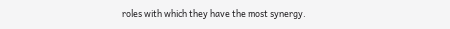roles with which they have the most synergy.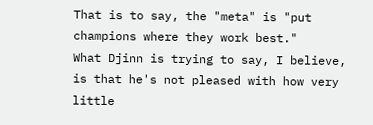That is to say, the "meta" is "put champions where they work best."
What Djinn is trying to say, I believe, is that he's not pleased with how very little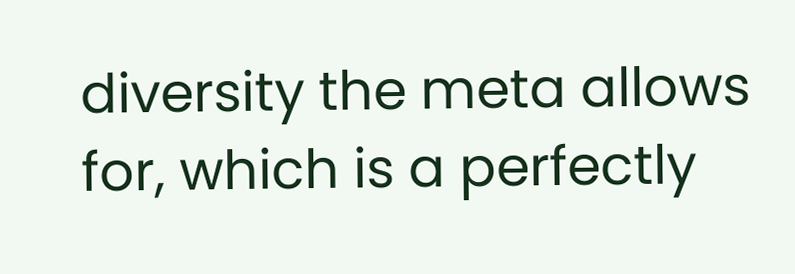diversity the meta allows for, which is a perfectly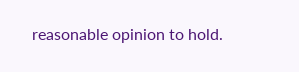reasonable opinion to hold.